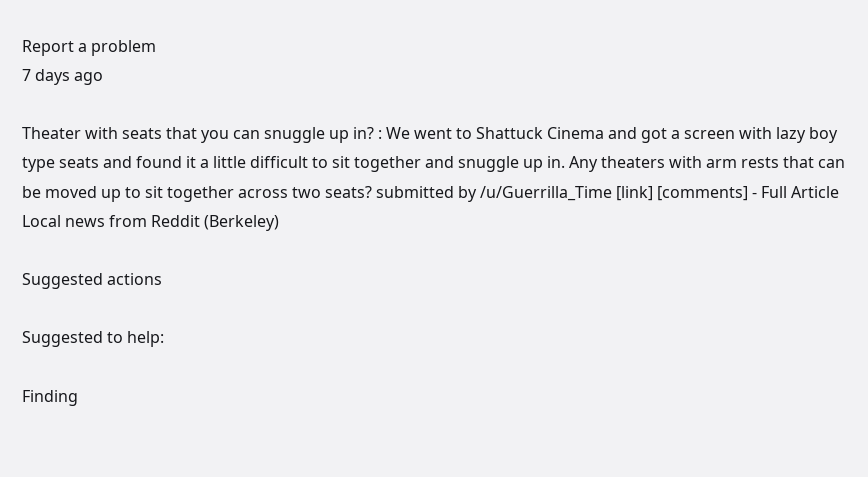Report a problem
7 days ago

Theater with seats that you can snuggle up in? : We went to Shattuck Cinema and got a screen with lazy boy type seats and found it a little difficult to sit together and snuggle up in. Any theaters with arm rests that can be moved up to sit together across two seats? submitted by /u/Guerrilla_Time [link] [comments] - Full Article
Local news from Reddit (Berkeley)

Suggested actions

Suggested to help:

Finding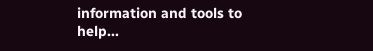information and tools to help...